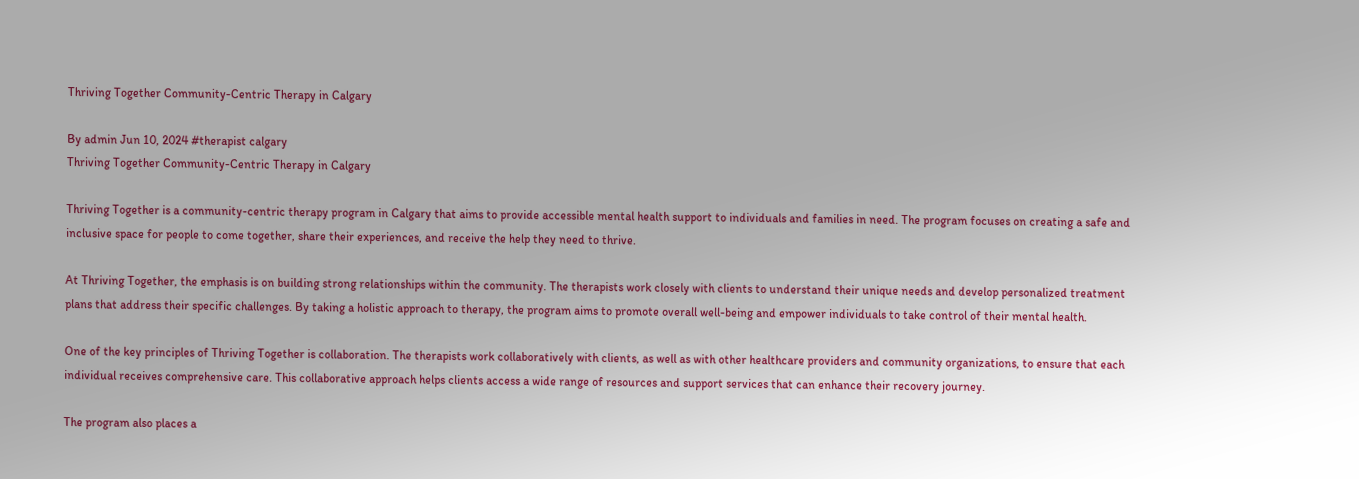Thriving Together Community-Centric Therapy in Calgary

By admin Jun 10, 2024 #therapist calgary
Thriving Together Community-Centric Therapy in Calgary

Thriving Together is a community-centric therapy program in Calgary that aims to provide accessible mental health support to individuals and families in need. The program focuses on creating a safe and inclusive space for people to come together, share their experiences, and receive the help they need to thrive.

At Thriving Together, the emphasis is on building strong relationships within the community. The therapists work closely with clients to understand their unique needs and develop personalized treatment plans that address their specific challenges. By taking a holistic approach to therapy, the program aims to promote overall well-being and empower individuals to take control of their mental health.

One of the key principles of Thriving Together is collaboration. The therapists work collaboratively with clients, as well as with other healthcare providers and community organizations, to ensure that each individual receives comprehensive care. This collaborative approach helps clients access a wide range of resources and support services that can enhance their recovery journey.

The program also places a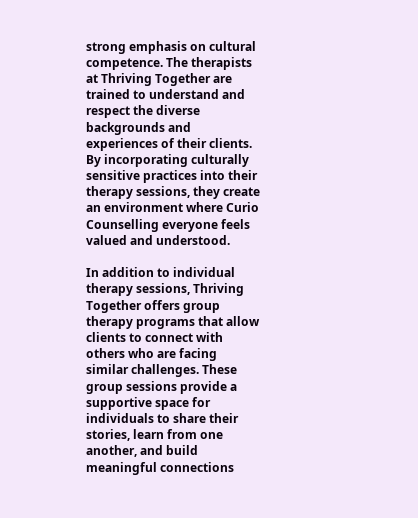strong emphasis on cultural competence. The therapists at Thriving Together are trained to understand and respect the diverse backgrounds and experiences of their clients. By incorporating culturally sensitive practices into their therapy sessions, they create an environment where Curio Counselling everyone feels valued and understood.

In addition to individual therapy sessions, Thriving Together offers group therapy programs that allow clients to connect with others who are facing similar challenges. These group sessions provide a supportive space for individuals to share their stories, learn from one another, and build meaningful connections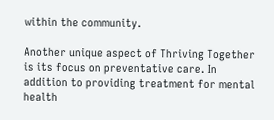within the community.

Another unique aspect of Thriving Together is its focus on preventative care. In addition to providing treatment for mental health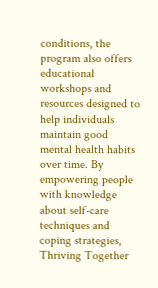conditions, the program also offers educational workshops and resources designed to help individuals maintain good mental health habits over time. By empowering people with knowledge about self-care techniques and coping strategies, Thriving Together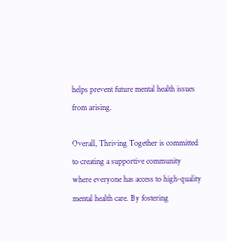helps prevent future mental health issues from arising.

Overall, Thriving Together is committed to creating a supportive community where everyone has access to high-quality mental health care. By fostering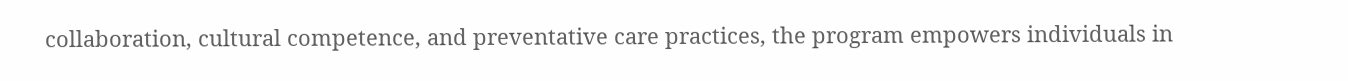collaboration, cultural competence, and preventative care practices, the program empowers individuals in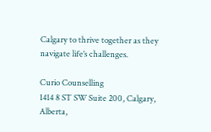Calgary to thrive together as they navigate life’s challenges.

Curio Counselling
1414 8 ST SW Suite 200, Calgary, Alberta,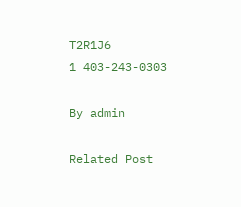T2R1J6
1 403-243-0303

By admin

Related Post